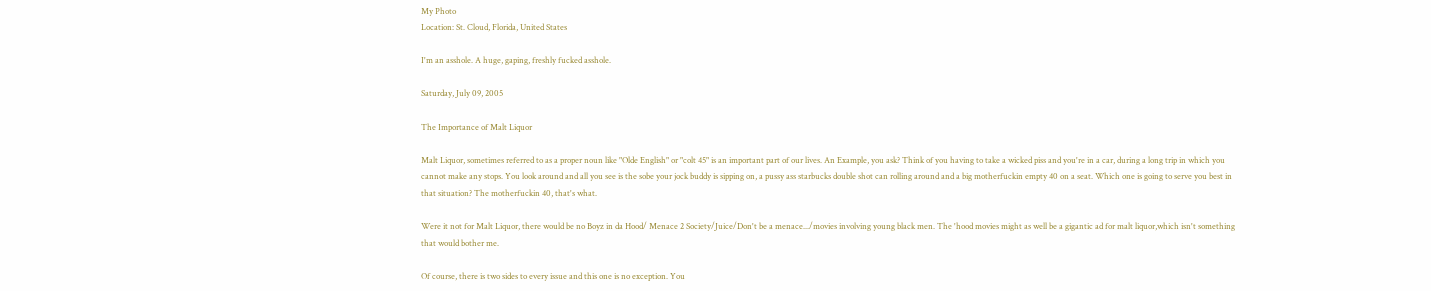My Photo
Location: St. Cloud, Florida, United States

I'm an asshole. A huge, gaping, freshly fucked asshole.

Saturday, July 09, 2005

The Importance of Malt Liquor

Malt Liquor, sometimes referred to as a proper noun like "Olde English" or "colt 45" is an important part of our lives. An Example, you ask? Think of you having to take a wicked piss and you're in a car, during a long trip in which you cannot make any stops. You look around and all you see is the sobe your jock buddy is sipping on, a pussy ass starbucks double shot can rolling around and a big motherfuckin empty 40 on a seat. Which one is going to serve you best in that situation? The motherfuckin 40, that's what.

Were it not for Malt Liquor, there would be no Boyz in da Hood/ Menace 2 Society/Juice/Don't be a menace.../movies involving young black men. The 'hood movies might as well be a gigantic ad for malt liquor,which isn't something that would bother me.

Of course, there is two sides to every issue and this one is no exception. You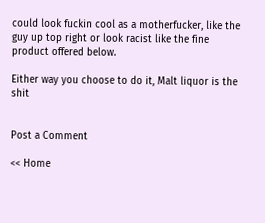could look fuckin cool as a motherfucker, like the guy up top right or look racist like the fine product offered below.

Either way you choose to do it, Malt liquor is the shit


Post a Comment

<< Home